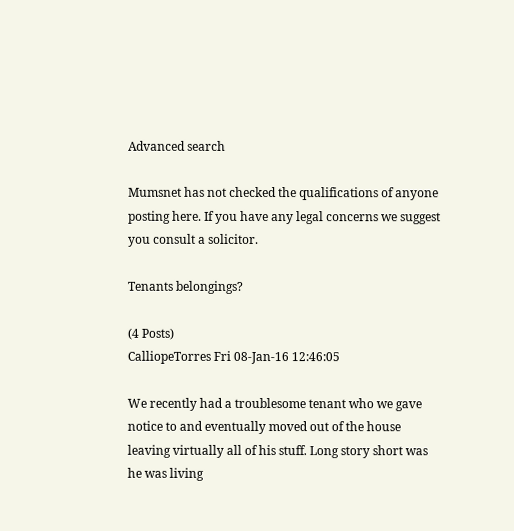Advanced search

Mumsnet has not checked the qualifications of anyone posting here. If you have any legal concerns we suggest you consult a solicitor.

Tenants belongings?

(4 Posts)
CalliopeTorres Fri 08-Jan-16 12:46:05

We recently had a troublesome tenant who we gave notice to and eventually moved out of the house leaving virtually all of his stuff. Long story short was he was living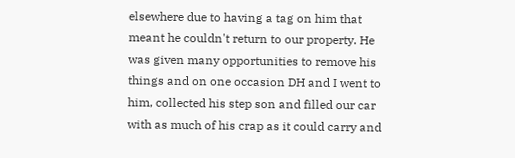elsewhere due to having a tag on him that meant he couldn't return to our property. He was given many opportunities to remove his things and on one occasion DH and I went to him, collected his step son and filled our car with as much of his crap as it could carry and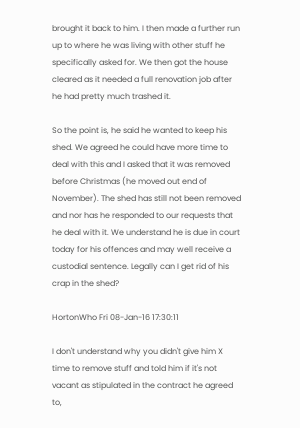brought it back to him. I then made a further run up to where he was living with other stuff he specifically asked for. We then got the house cleared as it needed a full renovation job after he had pretty much trashed it.

So the point is, he said he wanted to keep his shed. We agreed he could have more time to deal with this and I asked that it was removed before Christmas (he moved out end of November). The shed has still not been removed and nor has he responded to our requests that he deal with it. We understand he is due in court today for his offences and may well receive a custodial sentence. Legally can I get rid of his crap in the shed?

HortonWho Fri 08-Jan-16 17:30:11

I don't understand why you didn't give him X time to remove stuff and told him if it's not vacant as stipulated in the contract he agreed to,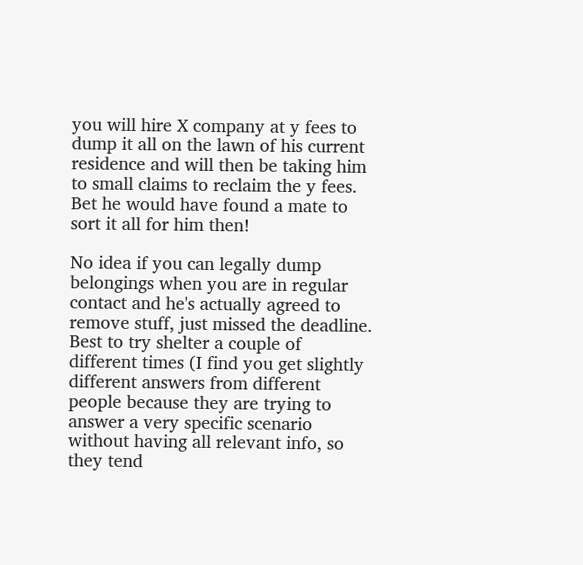you will hire X company at y fees to dump it all on the lawn of his current residence and will then be taking him to small claims to reclaim the y fees. Bet he would have found a mate to sort it all for him then!

No idea if you can legally dump belongings when you are in regular contact and he's actually agreed to remove stuff, just missed the deadline. Best to try shelter a couple of different times (I find you get slightly different answers from different people because they are trying to answer a very specific scenario without having all relevant info, so they tend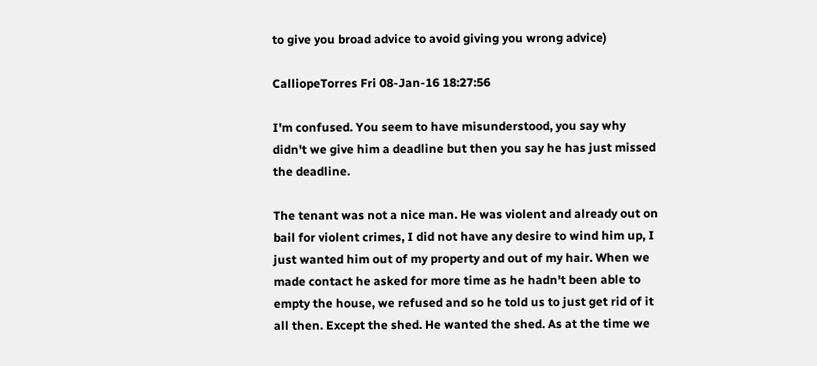to give you broad advice to avoid giving you wrong advice)

CalliopeTorres Fri 08-Jan-16 18:27:56

I'm confused. You seem to have misunderstood, you say why didn't we give him a deadline but then you say he has just missed the deadline.

The tenant was not a nice man. He was violent and already out on bail for violent crimes, I did not have any desire to wind him up, I just wanted him out of my property and out of my hair. When we made contact he asked for more time as he hadn't been able to empty the house, we refused and so he told us to just get rid of it all then. Except the shed. He wanted the shed. As at the time we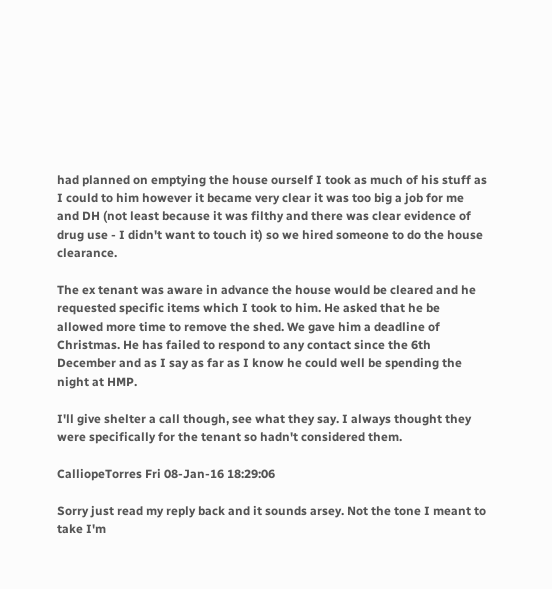had planned on emptying the house ourself I took as much of his stuff as I could to him however it became very clear it was too big a job for me and DH (not least because it was filthy and there was clear evidence of drug use - I didn't want to touch it) so we hired someone to do the house clearance.

The ex tenant was aware in advance the house would be cleared and he requested specific items which I took to him. He asked that he be allowed more time to remove the shed. We gave him a deadline of Christmas. He has failed to respond to any contact since the 6th December and as I say as far as I know he could well be spending the night at HMP.

I'll give shelter a call though, see what they say. I always thought they were specifically for the tenant so hadn't considered them.

CalliopeTorres Fri 08-Jan-16 18:29:06

Sorry just read my reply back and it sounds arsey. Not the tone I meant to take I'm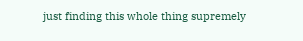just finding this whole thing supremely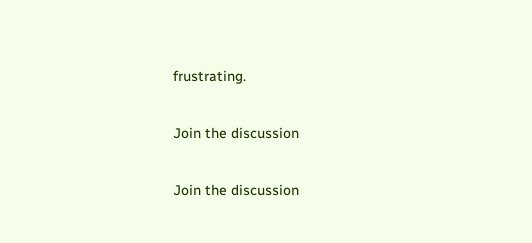frustrating.

Join the discussion

Join the discussion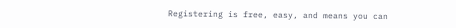Registering is free, easy, and means you can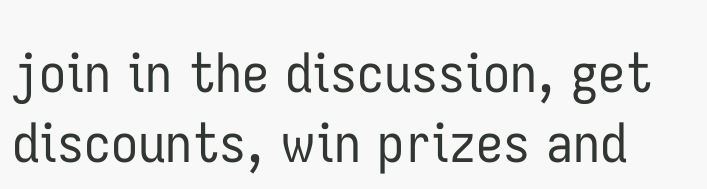join in the discussion, get discounts, win prizes and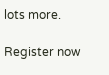lots more.

Register now